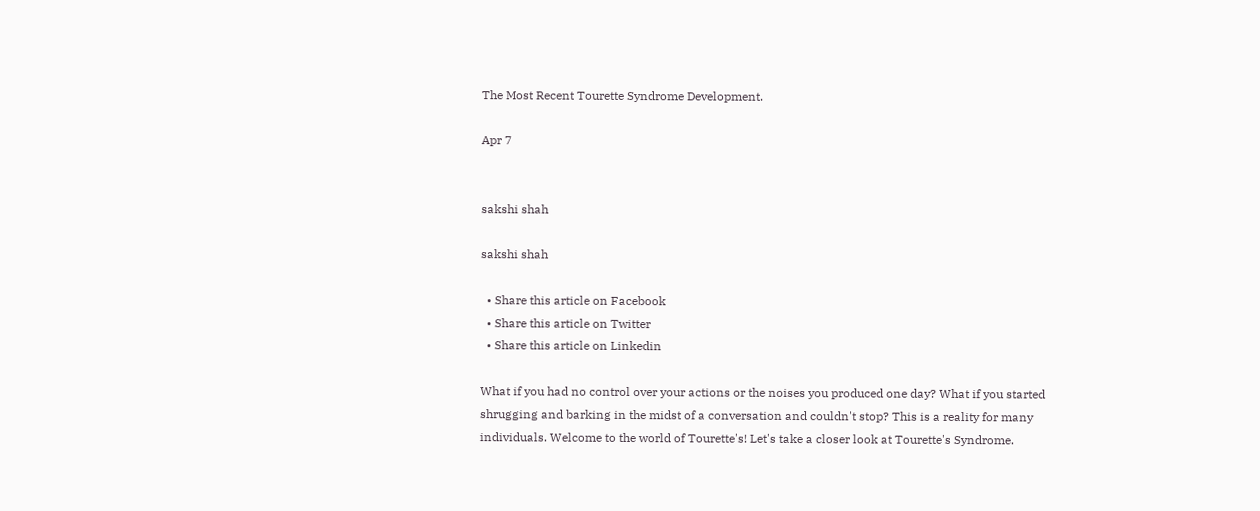The Most Recent Tourette Syndrome Development.

Apr 7


sakshi shah

sakshi shah

  • Share this article on Facebook
  • Share this article on Twitter
  • Share this article on Linkedin

What if you had no control over your actions or the noises you produced one day? What if you started shrugging and barking in the midst of a conversation and couldn't stop? This is a reality for many individuals. Welcome to the world of Tourette's! Let's take a closer look at Tourette's Syndrome.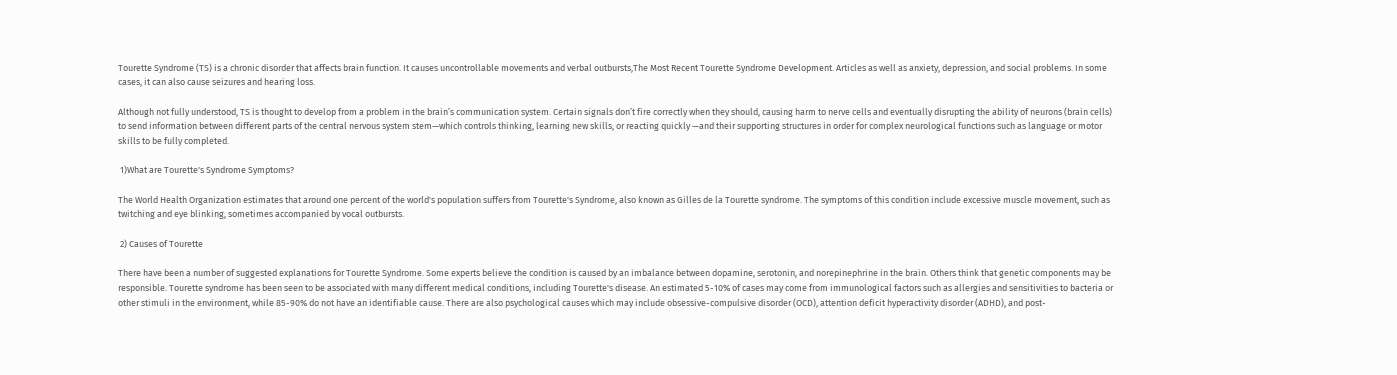Tourette Syndrome (TS) is a chronic disorder that affects brain function. It causes uncontrollable movements and verbal outbursts,The Most Recent Tourette Syndrome Development. Articles as well as anxiety, depression, and social problems. In some cases, it can also cause seizures and hearing loss.

Although not fully understood, TS is thought to develop from a problem in the brain’s communication system. Certain signals don’t fire correctly when they should, causing harm to nerve cells and eventually disrupting the ability of neurons (brain cells) to send information between different parts of the central nervous system stem—which controls thinking, learning new skills, or reacting quickly —and their supporting structures in order for complex neurological functions such as language or motor skills to be fully completed.

 1)What are Tourette's Syndrome Symptoms?

The World Health Organization estimates that around one percent of the world's population suffers from Tourette's Syndrome, also known as Gilles de la Tourette syndrome. The symptoms of this condition include excessive muscle movement, such as twitching and eye blinking, sometimes accompanied by vocal outbursts.

 2) Causes of Tourette

There have been a number of suggested explanations for Tourette Syndrome. Some experts believe the condition is caused by an imbalance between dopamine, serotonin, and norepinephrine in the brain. Others think that genetic components may be responsible. Tourette syndrome has been seen to be associated with many different medical conditions, including Tourette's disease. An estimated 5-10% of cases may come from immunological factors such as allergies and sensitivities to bacteria or other stimuli in the environment, while 85-90% do not have an identifiable cause. There are also psychological causes which may include obsessive-compulsive disorder (OCD), attention deficit hyperactivity disorder (ADHD), and post-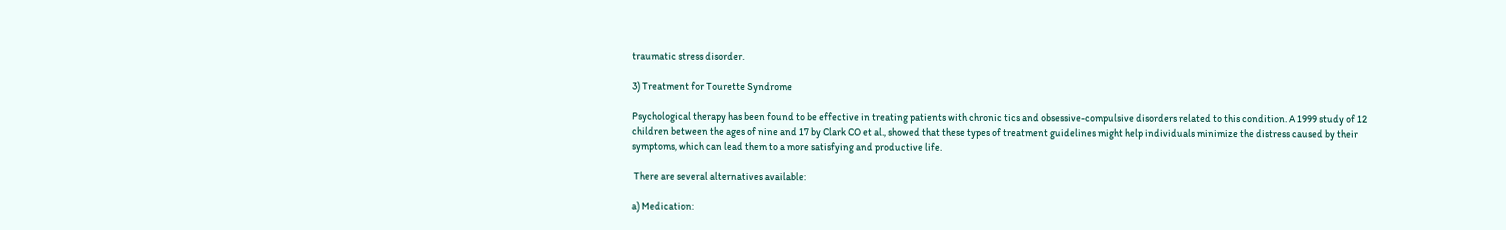traumatic stress disorder.

3) Treatment for Tourette Syndrome

Psychological therapy has been found to be effective in treating patients with chronic tics and obsessive-compulsive disorders related to this condition. A 1999 study of 12 children between the ages of nine and 17 by Clark CO et al., showed that these types of treatment guidelines might help individuals minimize the distress caused by their symptoms, which can lead them to a more satisfying and productive life.

 There are several alternatives available:

a) Medication: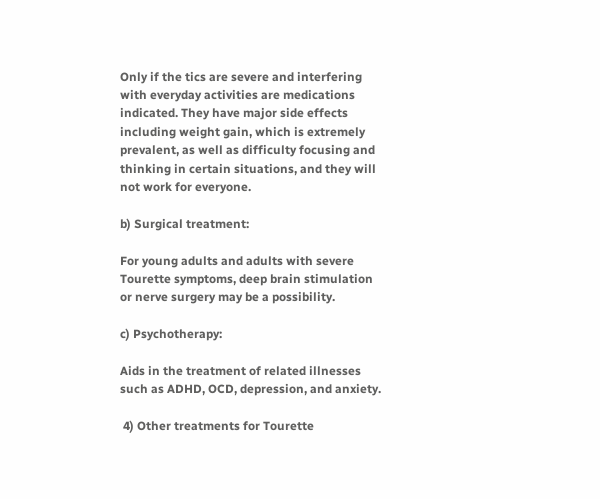Only if the tics are severe and interfering with everyday activities are medications indicated. They have major side effects including weight gain, which is extremely prevalent, as well as difficulty focusing and thinking in certain situations, and they will not work for everyone.

b) Surgical treatment:

For young adults and adults with severe Tourette symptoms, deep brain stimulation or nerve surgery may be a possibility.

c) Psychotherapy:

Aids in the treatment of related illnesses such as ADHD, OCD, depression, and anxiety.

 4) Other treatments for Tourette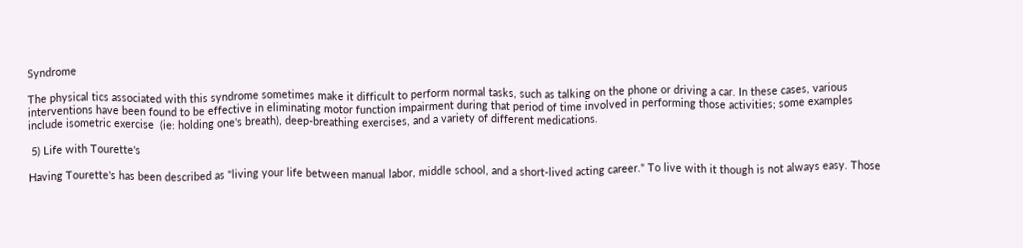Syndrome

The physical tics associated with this syndrome sometimes make it difficult to perform normal tasks, such as talking on the phone or driving a car. In these cases, various interventions have been found to be effective in eliminating motor function impairment during that period of time involved in performing those activities; some examples include isometric exercise  (ie: holding one's breath), deep-breathing exercises, and a variety of different medications.

 5) Life with Tourette's

Having Tourette's has been described as "living your life between manual labor, middle school, and a short-lived acting career." To live with it though is not always easy. Those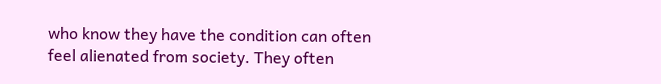who know they have the condition can often feel alienated from society. They often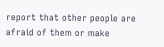report that other people are afraid of them or make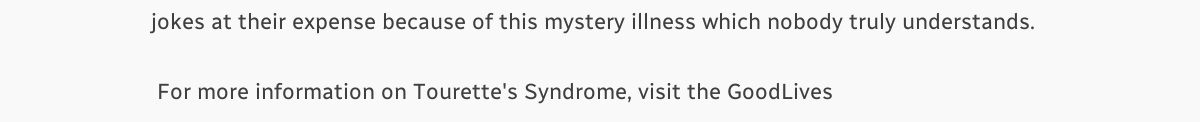jokes at their expense because of this mystery illness which nobody truly understands.

 For more information on Tourette's Syndrome, visit the GoodLives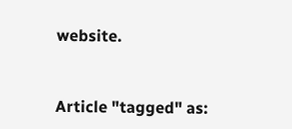website.


Article "tagged" as: